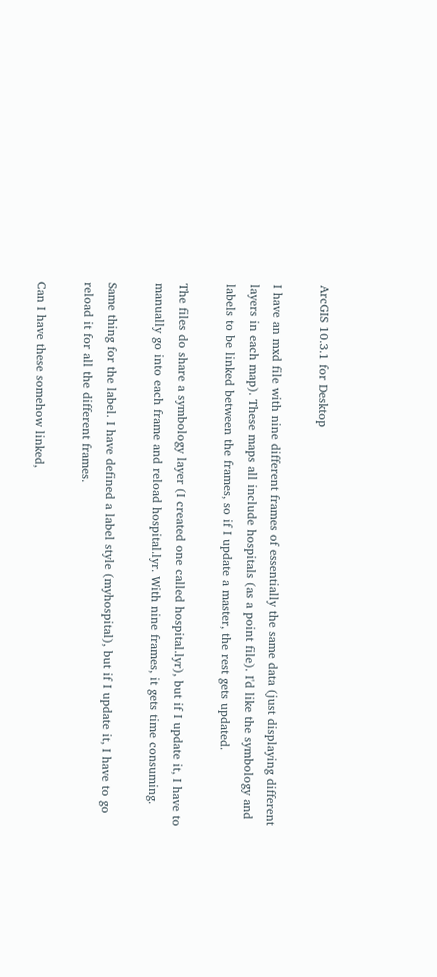ArcGIS 10.3.1 for Desktop

I have an mxd file with nine different frames of essentially the same data (just displaying different layers in each map). These maps all include hospitals (as a point file). I'd like the symbology and labels to be linked between the frames, so if I update a master, the rest gets updated.

The files do share a symbology layer (I created one called hospital.lyr), but if I update it, I have to manually go into each frame and reload hospital.lyr. With nine frames, it gets time consuming.

Same thing for the label. I have defined a label style (myhospital), but if I update it, I have to go reload it for all the different frames.

Can I have these somehow linked,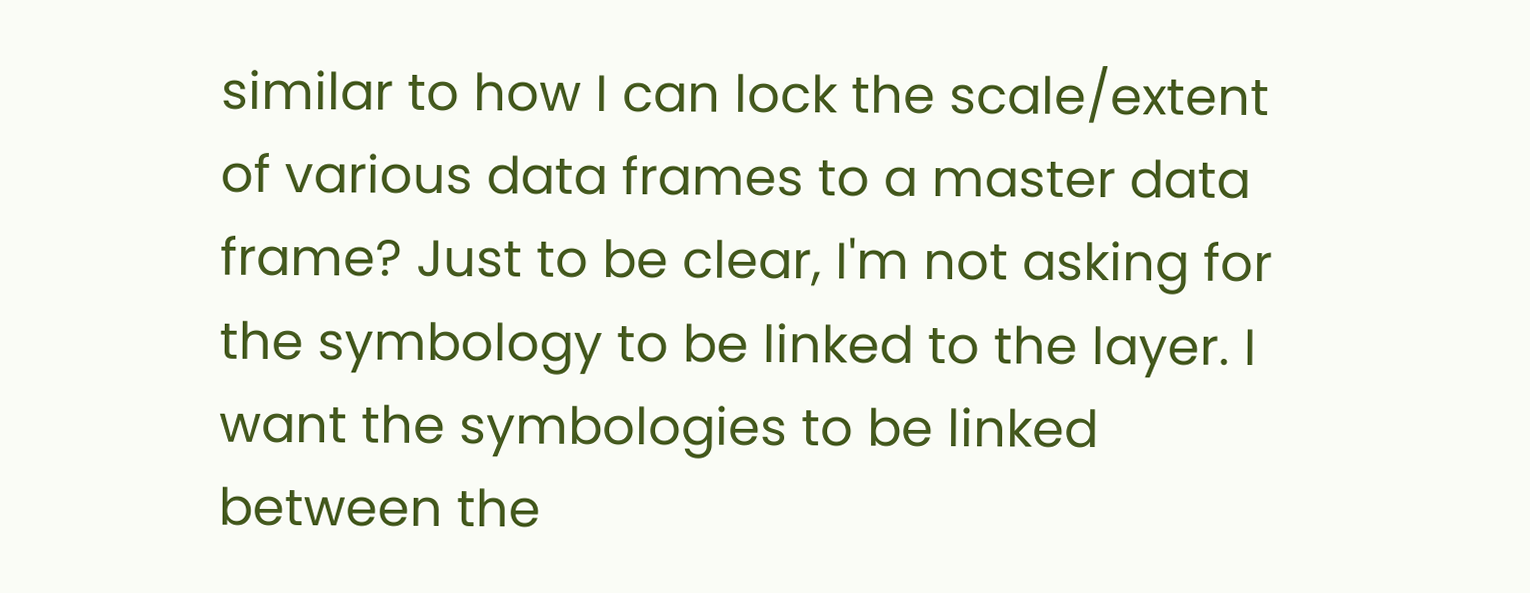similar to how I can lock the scale/extent of various data frames to a master data frame? Just to be clear, I'm not asking for the symbology to be linked to the layer. I want the symbologies to be linked between the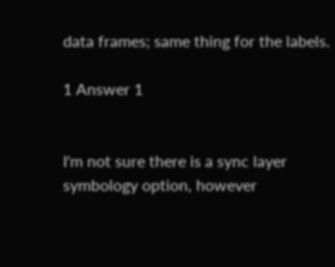data frames; same thing for the labels.

1 Answer 1


I'm not sure there is a sync layer symbology option, however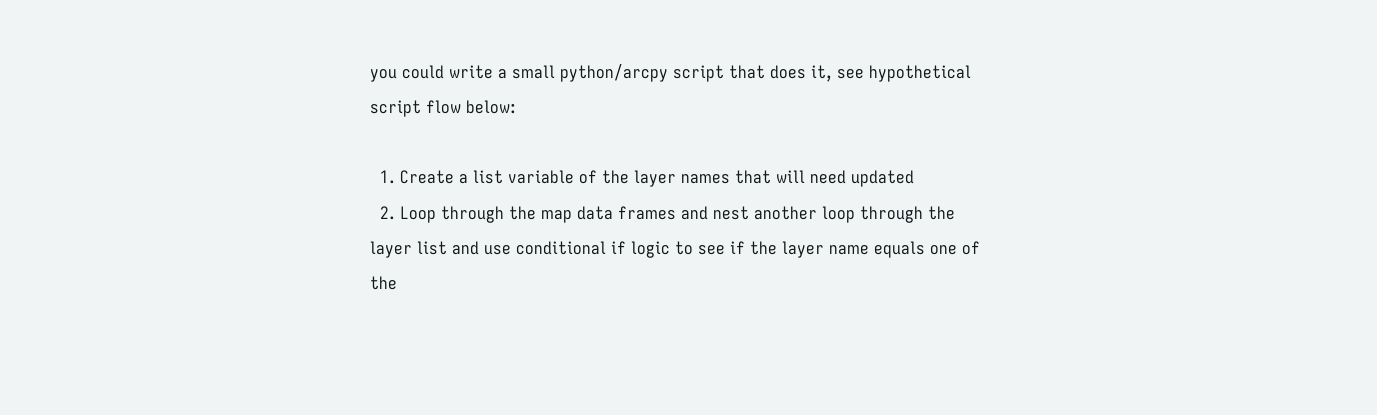you could write a small python/arcpy script that does it, see hypothetical script flow below:

  1. Create a list variable of the layer names that will need updated
  2. Loop through the map data frames and nest another loop through the layer list and use conditional if logic to see if the layer name equals one of the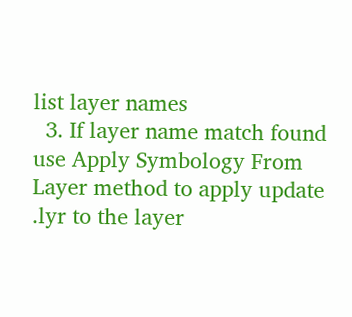list layer names
  3. If layer name match found use Apply Symbology From Layer method to apply update .lyr to the layer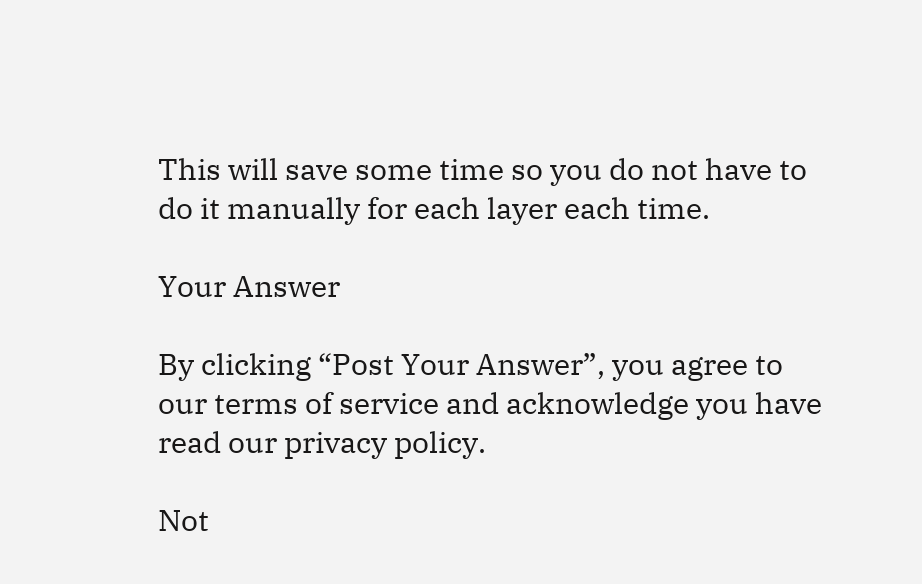This will save some time so you do not have to do it manually for each layer each time.

Your Answer

By clicking “Post Your Answer”, you agree to our terms of service and acknowledge you have read our privacy policy.

Not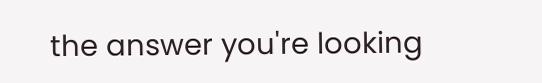the answer you're looking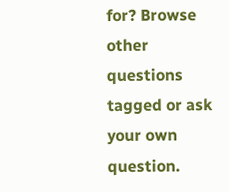for? Browse other questions tagged or ask your own question.